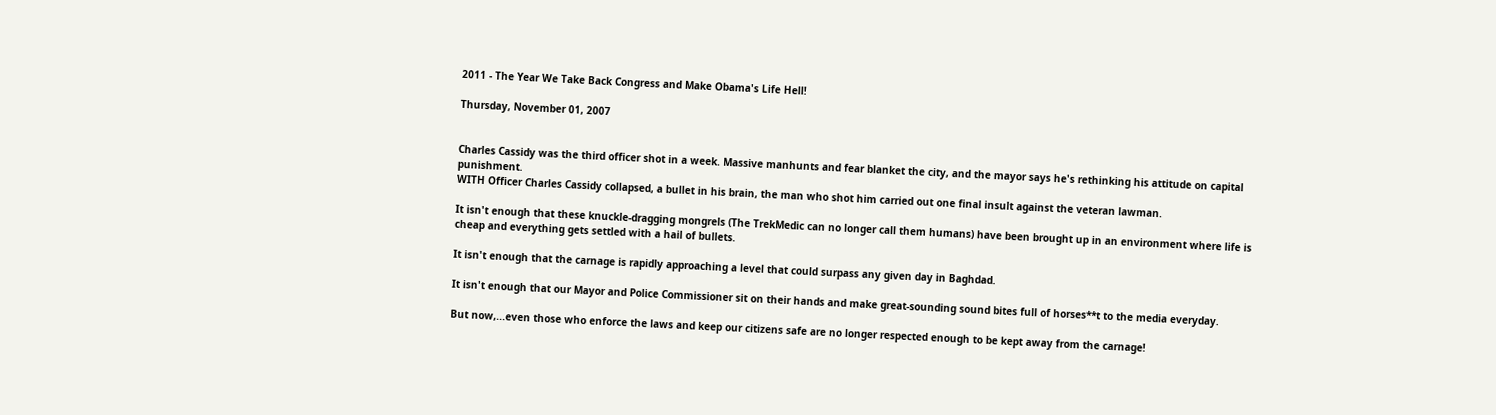2011 - The Year We Take Back Congress and Make Obama's Life Hell!

Thursday, November 01, 2007


Charles Cassidy was the third officer shot in a week. Massive manhunts and fear blanket the city, and the mayor says he's rethinking his attitude on capital punishment.
WITH Officer Charles Cassidy collapsed, a bullet in his brain, the man who shot him carried out one final insult against the veteran lawman.

It isn't enough that these knuckle-dragging mongrels (The TrekMedic can no longer call them humans) have been brought up in an environment where life is cheap and everything gets settled with a hail of bullets.

It isn't enough that the carnage is rapidly approaching a level that could surpass any given day in Baghdad.

It isn't enough that our Mayor and Police Commissioner sit on their hands and make great-sounding sound bites full of horses**t to the media everyday.

But now,...even those who enforce the laws and keep our citizens safe are no longer respected enough to be kept away from the carnage!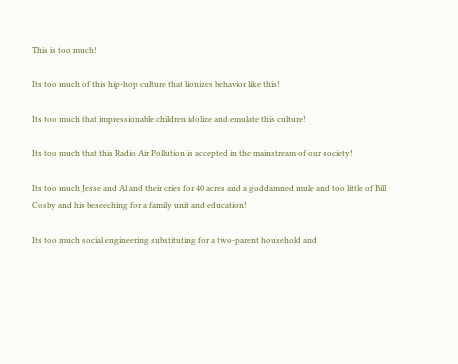This is too much!

Its too much of this hip-hop culture that lionizes behavior like this!

Its too much that impressionable children idolize and emulate this culture!

Its too much that this Radio Air Pollution is accepted in the mainstream of our society!

Its too much Jesse and Al and their cries for 40 acres and a goddamned mule and too little of Bill Cosby and his beseeching for a family unit and education!

Its too much social engineering substituting for a two-parent household and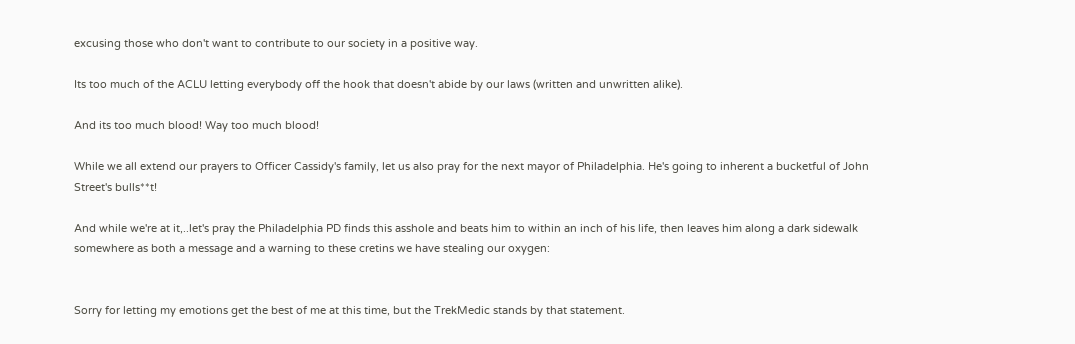excusing those who don't want to contribute to our society in a positive way.

Its too much of the ACLU letting everybody off the hook that doesn't abide by our laws (written and unwritten alike).

And its too much blood! Way too much blood!

While we all extend our prayers to Officer Cassidy's family, let us also pray for the next mayor of Philadelphia. He's going to inherent a bucketful of John Street's bulls**t!

And while we're at it,..let's pray the Philadelphia PD finds this asshole and beats him to within an inch of his life, then leaves him along a dark sidewalk somewhere as both a message and a warning to these cretins we have stealing our oxygen:


Sorry for letting my emotions get the best of me at this time, but the TrekMedic stands by that statement.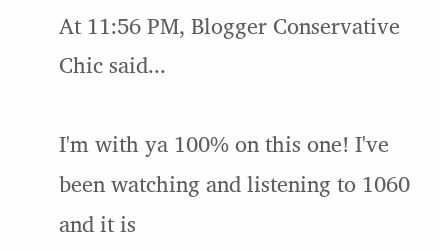At 11:56 PM, Blogger Conservative Chic said...

I'm with ya 100% on this one! I've been watching and listening to 1060 and it is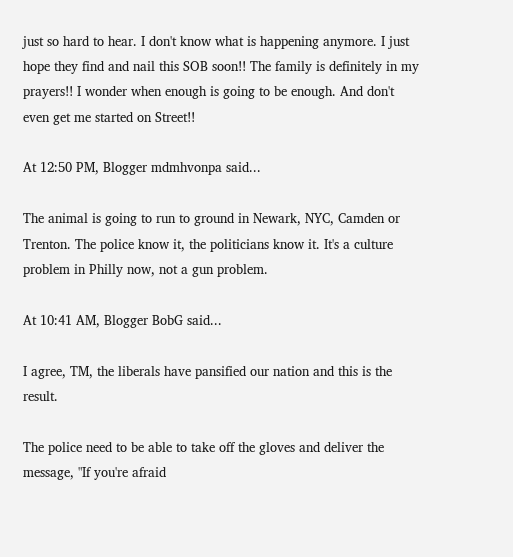just so hard to hear. I don't know what is happening anymore. I just hope they find and nail this SOB soon!! The family is definitely in my prayers!! I wonder when enough is going to be enough. And don't even get me started on Street!!

At 12:50 PM, Blogger mdmhvonpa said...

The animal is going to run to ground in Newark, NYC, Camden or Trenton. The police know it, the politicians know it. It's a culture problem in Philly now, not a gun problem.

At 10:41 AM, Blogger BobG said...

I agree, TM, the liberals have pansified our nation and this is the result.

The police need to be able to take off the gloves and deliver the message, "If you're afraid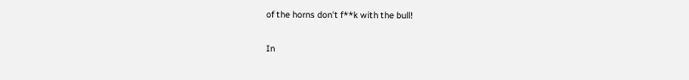of the horns don't f**k with the bull!

In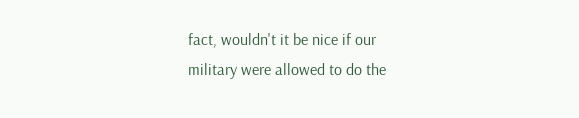fact, wouldn't it be nice if our military were allowed to do the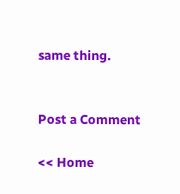same thing.


Post a Comment

<< Home